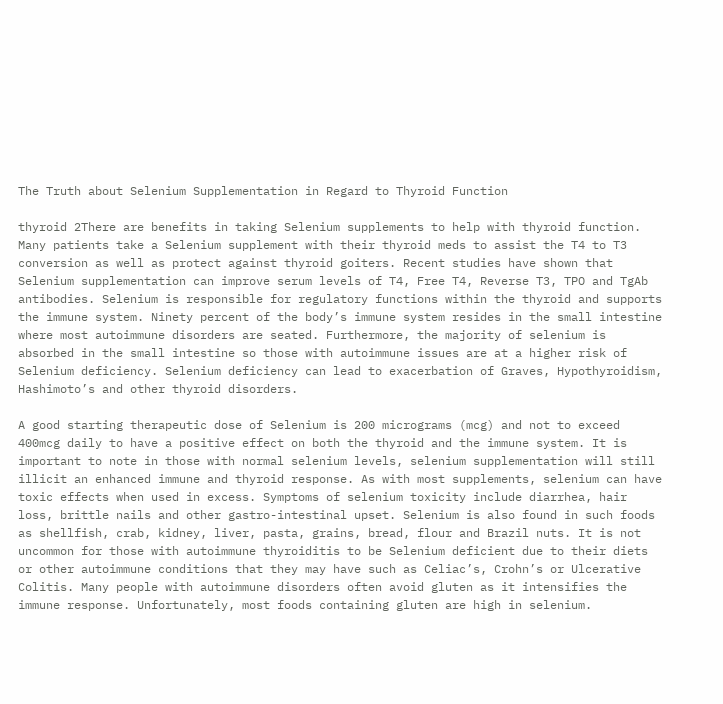The Truth about Selenium Supplementation in Regard to Thyroid Function

thyroid 2There are benefits in taking Selenium supplements to help with thyroid function. Many patients take a Selenium supplement with their thyroid meds to assist the T4 to T3 conversion as well as protect against thyroid goiters. Recent studies have shown that Selenium supplementation can improve serum levels of T4, Free T4, Reverse T3, TPO and TgAb antibodies. Selenium is responsible for regulatory functions within the thyroid and supports the immune system. Ninety percent of the body’s immune system resides in the small intestine where most autoimmune disorders are seated. Furthermore, the majority of selenium is absorbed in the small intestine so those with autoimmune issues are at a higher risk of Selenium deficiency. Selenium deficiency can lead to exacerbation of Graves, Hypothyroidism, Hashimoto’s and other thyroid disorders.

A good starting therapeutic dose of Selenium is 200 micrograms (mcg) and not to exceed 400mcg daily to have a positive effect on both the thyroid and the immune system. It is important to note in those with normal selenium levels, selenium supplementation will still illicit an enhanced immune and thyroid response. As with most supplements, selenium can have toxic effects when used in excess. Symptoms of selenium toxicity include diarrhea, hair loss, brittle nails and other gastro-intestinal upset. Selenium is also found in such foods as shellfish, crab, kidney, liver, pasta, grains, bread, flour and Brazil nuts. It is not uncommon for those with autoimmune thyroiditis to be Selenium deficient due to their diets or other autoimmune conditions that they may have such as Celiac’s, Crohn’s or Ulcerative Colitis. Many people with autoimmune disorders often avoid gluten as it intensifies the immune response. Unfortunately, most foods containing gluten are high in selenium.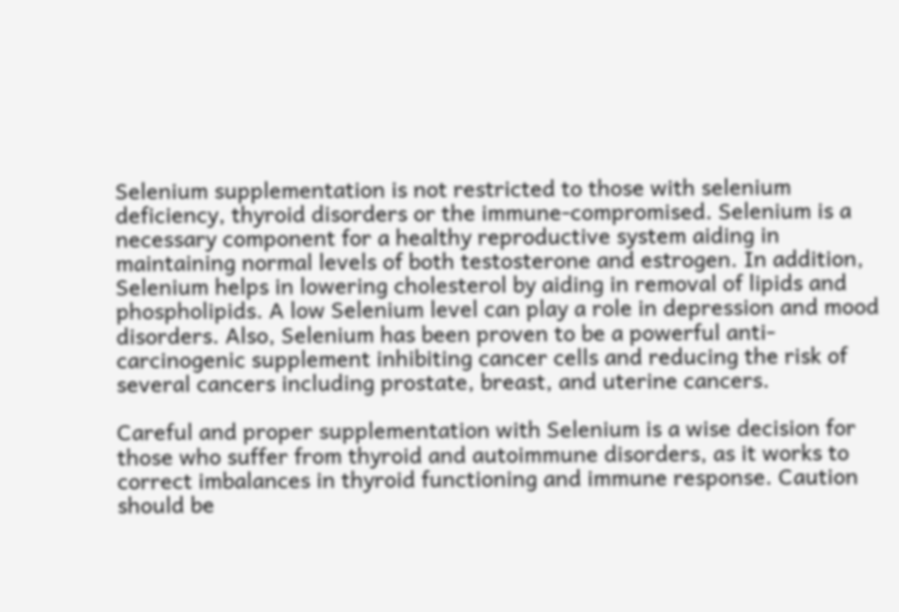Selenium supplementation is not restricted to those with selenium deficiency, thyroid disorders or the immune-compromised. Selenium is a necessary component for a healthy reproductive system aiding in maintaining normal levels of both testosterone and estrogen. In addition, Selenium helps in lowering cholesterol by aiding in removal of lipids and phospholipids. A low Selenium level can play a role in depression and mood disorders. Also, Selenium has been proven to be a powerful anti-carcinogenic supplement inhibiting cancer cells and reducing the risk of several cancers including prostate, breast, and uterine cancers.

Careful and proper supplementation with Selenium is a wise decision for those who suffer from thyroid and autoimmune disorders, as it works to correct imbalances in thyroid functioning and immune response. Caution should be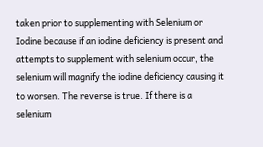taken prior to supplementing with Selenium or Iodine because if an iodine deficiency is present and attempts to supplement with selenium occur, the selenium will magnify the iodine deficiency causing it to worsen. The reverse is true. If there is a selenium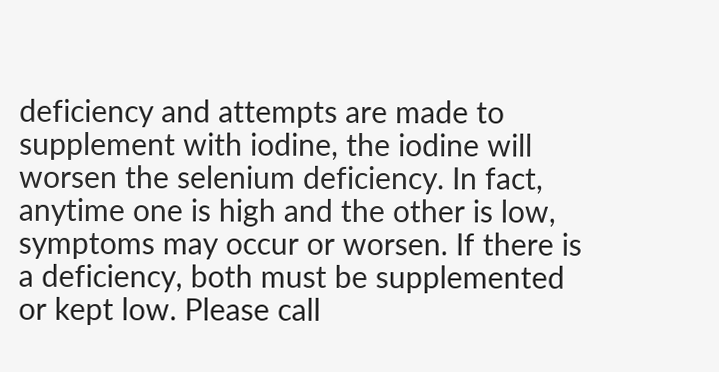deficiency and attempts are made to supplement with iodine, the iodine will worsen the selenium deficiency. In fact, anytime one is high and the other is low, symptoms may occur or worsen. If there is a deficiency, both must be supplemented or kept low. Please call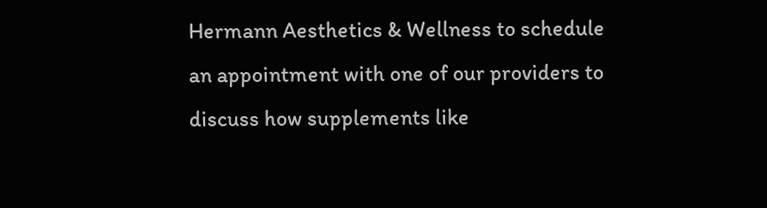Hermann Aesthetics & Wellness to schedule an appointment with one of our providers to discuss how supplements like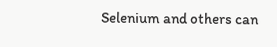Selenium and others can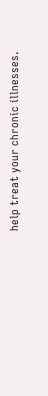help treat your chronic illnesses.